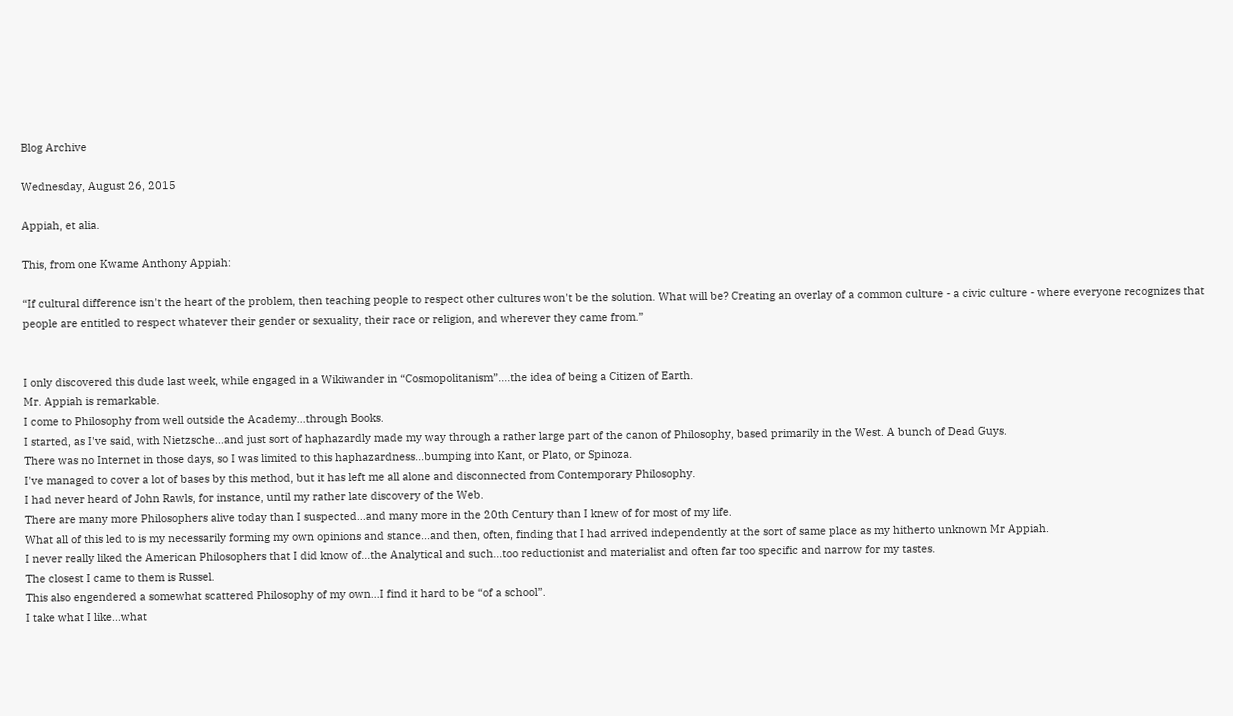Blog Archive

Wednesday, August 26, 2015

Appiah, et alia.

This, from one Kwame Anthony Appiah:

“If cultural difference isn't the heart of the problem, then teaching people to respect other cultures won't be the solution. What will be? Creating an overlay of a common culture - a civic culture - where everyone recognizes that people are entitled to respect whatever their gender or sexuality, their race or religion, and wherever they came from.”


I only discovered this dude last week, while engaged in a Wikiwander in “Cosmopolitanism”....the idea of being a Citizen of Earth.
Mr. Appiah is remarkable.
I come to Philosophy from well outside the Academy...through Books.
I started, as I've said, with Nietzsche...and just sort of haphazardly made my way through a rather large part of the canon of Philosophy, based primarily in the West. A bunch of Dead Guys.
There was no Internet in those days, so I was limited to this haphazardness...bumping into Kant, or Plato, or Spinoza.
I've managed to cover a lot of bases by this method, but it has left me all alone and disconnected from Contemporary Philosophy.
I had never heard of John Rawls, for instance, until my rather late discovery of the Web.
There are many more Philosophers alive today than I suspected...and many more in the 20th Century than I knew of for most of my life.
What all of this led to is my necessarily forming my own opinions and stance...and then, often, finding that I had arrived independently at the sort of same place as my hitherto unknown Mr Appiah.
I never really liked the American Philosophers that I did know of...the Analytical and such...too reductionist and materialist and often far too specific and narrow for my tastes.
The closest I came to them is Russel.
This also engendered a somewhat scattered Philosophy of my own...I find it hard to be “of a school”.
I take what I like...what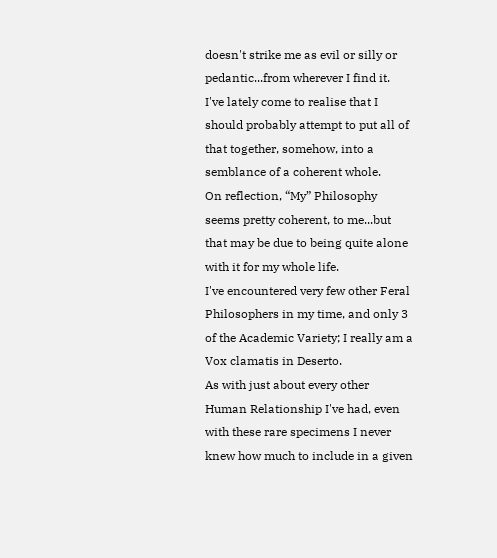doesn't strike me as evil or silly or pedantic...from wherever I find it.
I've lately come to realise that I should probably attempt to put all of that together, somehow, into a semblance of a coherent whole.
On reflection, “My” Philosophy seems pretty coherent, to me...but that may be due to being quite alone with it for my whole life.
I've encountered very few other Feral Philosophers in my time, and only 3 of the Academic Variety; I really am a Vox clamatis in Deserto.
As with just about every other Human Relationship I've had, even with these rare specimens I never knew how much to include in a given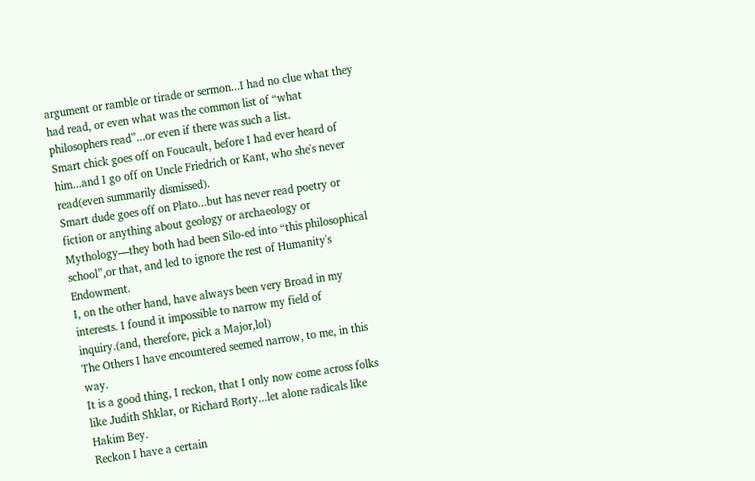argument or ramble or tirade or sermon...I had no clue what they had read, or even what was the common list of “what philosophers read”...or even if there was such a list.
Smart chick goes off on Foucault, before I had ever heard of him...and I go off on Uncle Friedrich or Kant, who she's never read(even summarily dismissed).
Smart dude goes off on Plato...but has never read poetry or fiction or anything about geology or archaeology or Mythology—they both had been Silo-ed into “this philosophical school”,or that, and led to ignore the rest of Humanity's Endowment.
I, on the other hand, have always been very Broad in my interests. I found it impossible to narrow my field of inquiry.(and, therefore, pick a Major,lol)
The Others I have encountered seemed narrow, to me, in this way.
It is a good thing, I reckon, that I only now come across folks like Judith Shklar, or Richard Rorty...let alone radicals like Hakim Bey.
Reckon I have a certain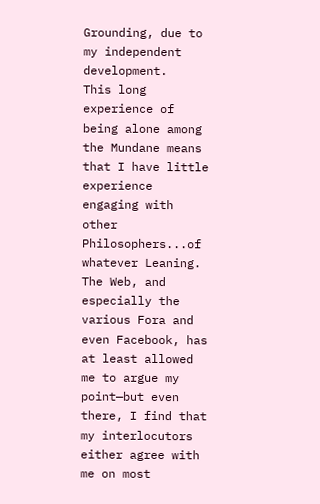Grounding, due to my independent development.
This long experience of being alone among the Mundane means that I have little experience engaging with other Philosophers...of whatever Leaning.
The Web, and especially the various Fora and even Facebook, has at least allowed me to argue my point—but even there, I find that my interlocutors either agree with me on most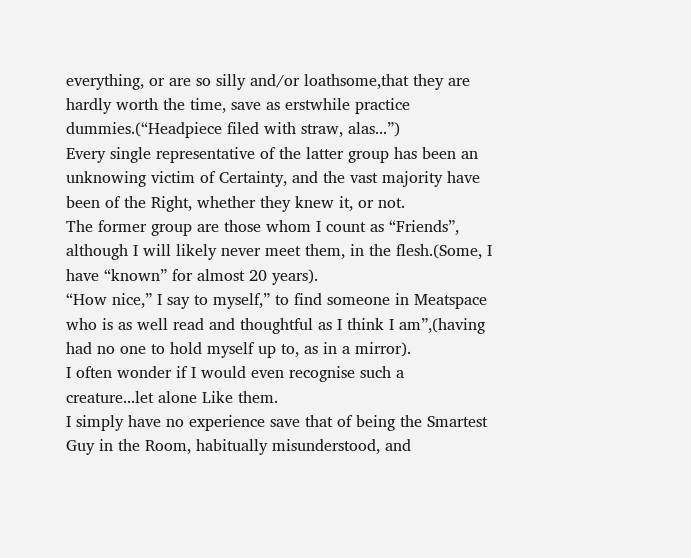everything, or are so silly and/or loathsome,that they are hardly worth the time, save as erstwhile practice dummies.(“Headpiece filed with straw, alas...”)
Every single representative of the latter group has been an unknowing victim of Certainty, and the vast majority have been of the Right, whether they knew it, or not.
The former group are those whom I count as “Friends”, although I will likely never meet them, in the flesh.(Some, I have “known” for almost 20 years).
“How nice,” I say to myself,” to find someone in Meatspace who is as well read and thoughtful as I think I am”,(having had no one to hold myself up to, as in a mirror).
I often wonder if I would even recognise such a creature...let alone Like them.
I simply have no experience save that of being the Smartest Guy in the Room, habitually misunderstood, and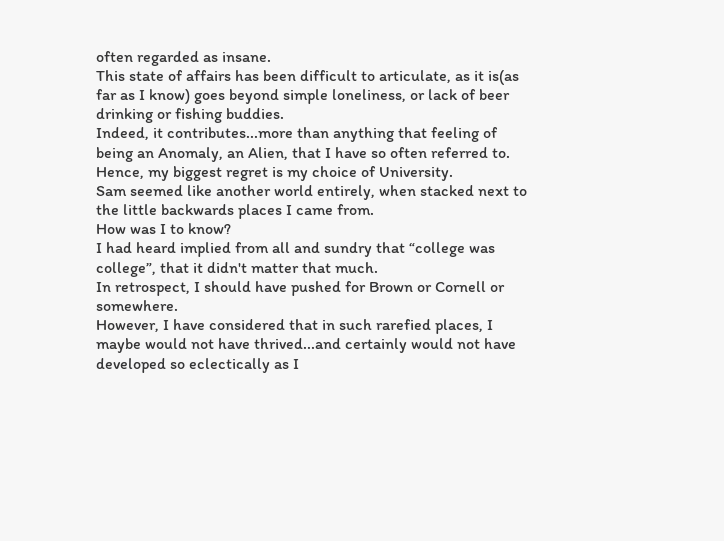often regarded as insane.
This state of affairs has been difficult to articulate, as it is(as far as I know) goes beyond simple loneliness, or lack of beer drinking or fishing buddies.
Indeed, it contributes...more than anything that feeling of being an Anomaly, an Alien, that I have so often referred to.
Hence, my biggest regret is my choice of University.
Sam seemed like another world entirely, when stacked next to the little backwards places I came from.
How was I to know?
I had heard implied from all and sundry that “college was college”, that it didn't matter that much.
In retrospect, I should have pushed for Brown or Cornell or somewhere.
However, I have considered that in such rarefied places, I maybe would not have thrived...and certainly would not have developed so eclectically as I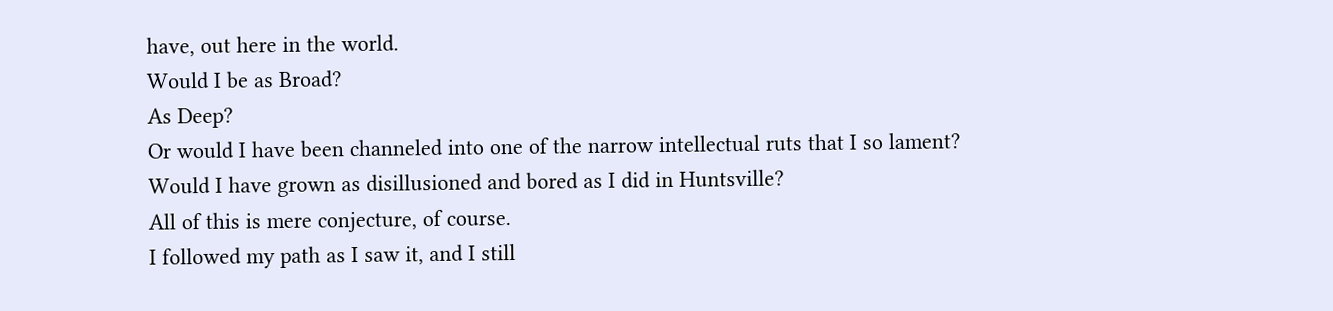have, out here in the world.
Would I be as Broad?
As Deep?
Or would I have been channeled into one of the narrow intellectual ruts that I so lament?
Would I have grown as disillusioned and bored as I did in Huntsville?
All of this is mere conjecture, of course.
I followed my path as I saw it, and I still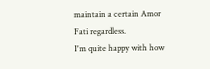maintain a certain Amor Fati regardless.
I'm quite happy with how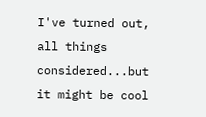I've turned out, all things considered...but it might be cool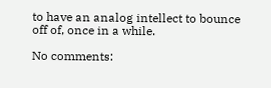to have an analog intellect to bounce off of, once in a while.

No comments: